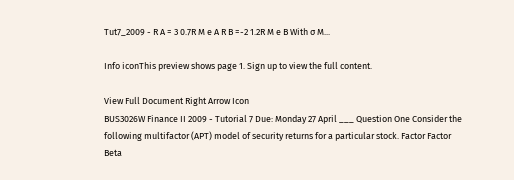Tut7_2009 - R A = 3 0.7R M e A R B =-2 1.2R M e B With σ M...

Info iconThis preview shows page 1. Sign up to view the full content.

View Full Document Right Arrow Icon
BUS3026W Finance II 2009 - Tutorial 7 Due: Monday 27 April ___ Question One Consider the following multifactor (APT) model of security returns for a particular stock. Factor Factor Beta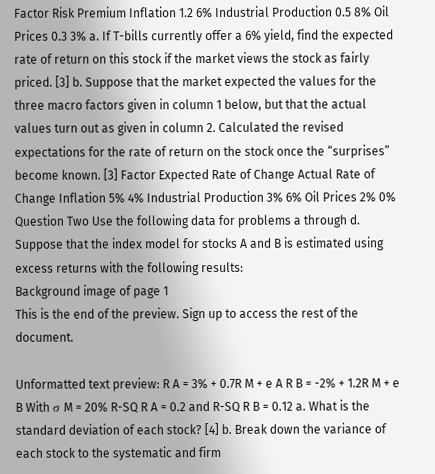Factor Risk Premium Inflation 1.2 6% Industrial Production 0.5 8% Oil Prices 0.3 3% a. If T-bills currently offer a 6% yield, find the expected rate of return on this stock if the market views the stock as fairly priced. [3] b. Suppose that the market expected the values for the three macro factors given in column 1 below, but that the actual values turn out as given in column 2. Calculated the revised expectations for the rate of return on the stock once the “surprises” become known. [3] Factor Expected Rate of Change Actual Rate of Change Inflation 5% 4% Industrial Production 3% 6% Oil Prices 2% 0% Question Two Use the following data for problems a through d. Suppose that the index model for stocks A and B is estimated using excess returns with the following results:
Background image of page 1
This is the end of the preview. Sign up to access the rest of the document.

Unformatted text preview: R A = 3% + 0.7R M + e A R B = -2% + 1.2R M + e B With σ M = 20% R-SQ R A = 0.2 and R-SQ R B = 0.12 a. What is the standard deviation of each stock? [4] b. Break down the variance of each stock to the systematic and firm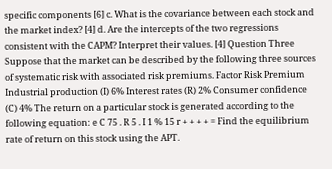specific components [6] c. What is the covariance between each stock and the market index? [4] d. Are the intercepts of the two regressions consistent with the CAPM? Interpret their values. [4] Question Three Suppose that the market can be described by the following three sources of systematic risk with associated risk premiums. Factor Risk Premium Industrial production (I) 6% Interest rates (R) 2% Consumer confidence (C) 4% The return on a particular stock is generated according to the following equation: e C 75 . R 5 . I 1 % 15 r + + + + = Find the equilibrium rate of return on this stock using the APT.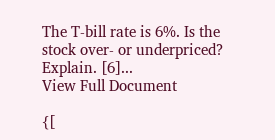The T-bill rate is 6%. Is the stock over- or underpriced? Explain. [6]...
View Full Document

{[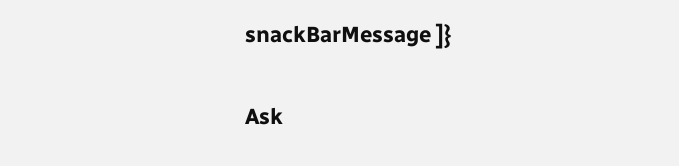snackBarMessage ]}

Ask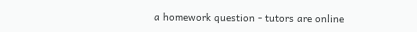a homework question - tutors are online